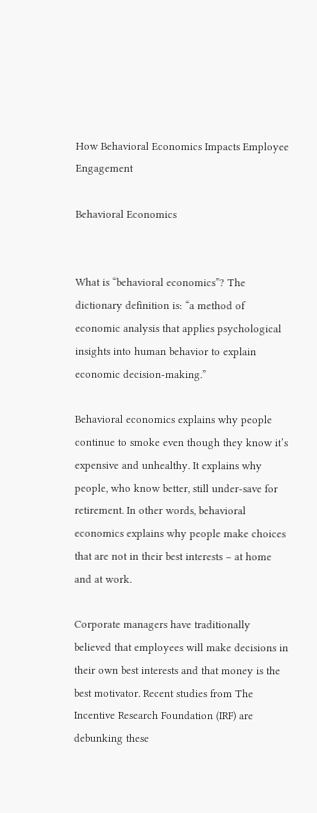How Behavioral Economics Impacts Employee Engagement

Behavioral Economics


What is “behavioral economics”? The dictionary definition is: “a method of economic analysis that applies psychological insights into human behavior to explain economic decision-making.”

Behavioral economics explains why people continue to smoke even though they know it’s expensive and unhealthy. It explains why people, who know better, still under-save for retirement. In other words, behavioral economics explains why people make choices that are not in their best interests – at home and at work.

Corporate managers have traditionally believed that employees will make decisions in their own best interests and that money is the best motivator. Recent studies from The Incentive Research Foundation (IRF) are debunking these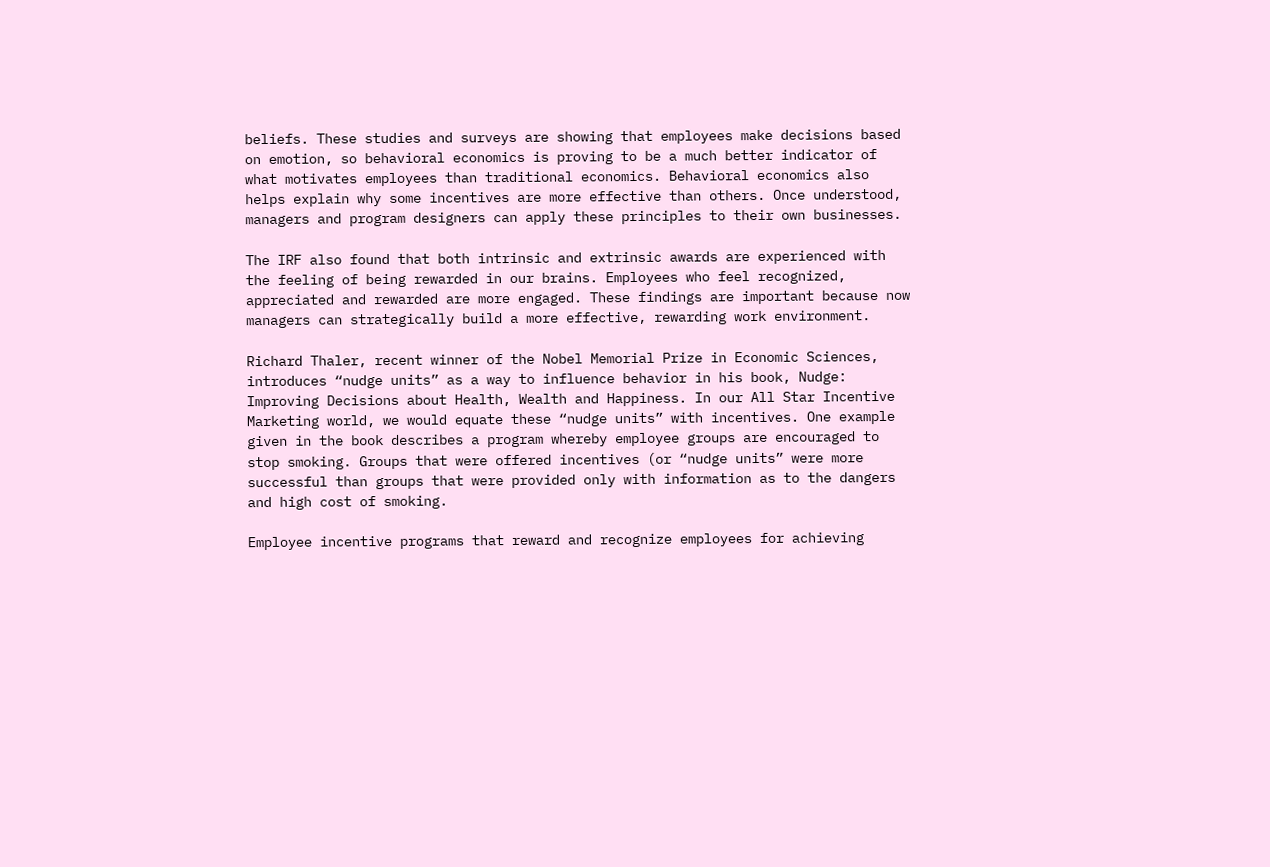beliefs. These studies and surveys are showing that employees make decisions based on emotion, so behavioral economics is proving to be a much better indicator of what motivates employees than traditional economics. Behavioral economics also helps explain why some incentives are more effective than others. Once understood, managers and program designers can apply these principles to their own businesses.

The IRF also found that both intrinsic and extrinsic awards are experienced with the feeling of being rewarded in our brains. Employees who feel recognized, appreciated and rewarded are more engaged. These findings are important because now managers can strategically build a more effective, rewarding work environment.

Richard Thaler, recent winner of the Nobel Memorial Prize in Economic Sciences, introduces “nudge units” as a way to influence behavior in his book, Nudge: Improving Decisions about Health, Wealth and Happiness. In our All Star Incentive Marketing world, we would equate these “nudge units” with incentives. One example given in the book describes a program whereby employee groups are encouraged to stop smoking. Groups that were offered incentives (or “nudge units” were more successful than groups that were provided only with information as to the dangers and high cost of smoking.

Employee incentive programs that reward and recognize employees for achieving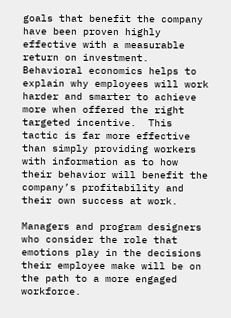goals that benefit the company have been proven highly effective with a measurable return on investment. Behavioral economics helps to explain why employees will work harder and smarter to achieve more when offered the right targeted incentive.  This tactic is far more effective than simply providing workers with information as to how their behavior will benefit the company’s profitability and their own success at work.

Managers and program designers who consider the role that emotions play in the decisions their employee make will be on the path to a more engaged workforce.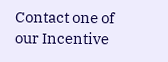Contact one of our Incentive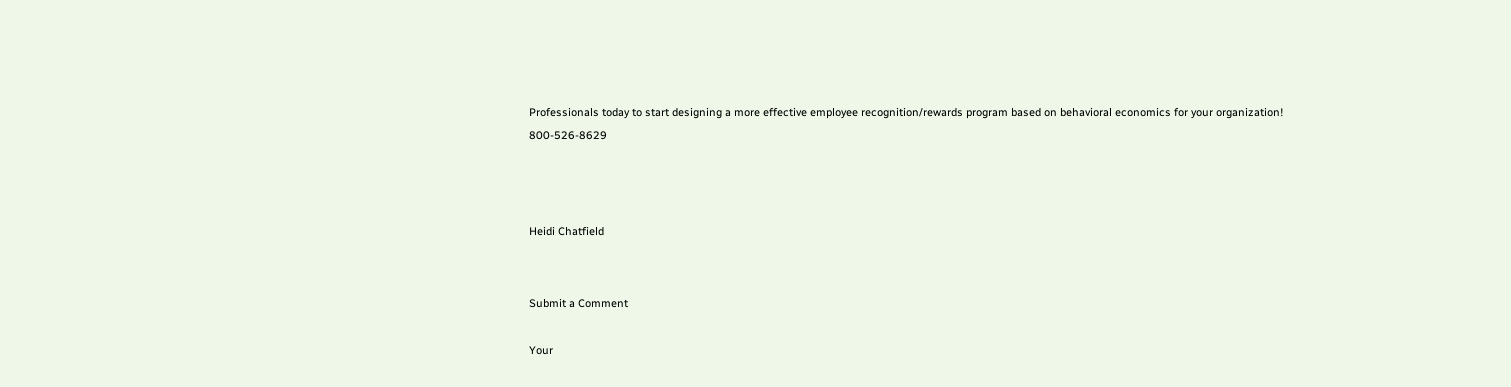Professionals today to start designing a more effective employee recognition/rewards program based on behavioral economics for your organization! 800-526-8629



Heidi Chatfield


Submit a Comment

Your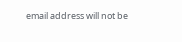email address will not be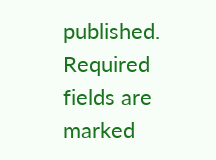published. Required fields are marked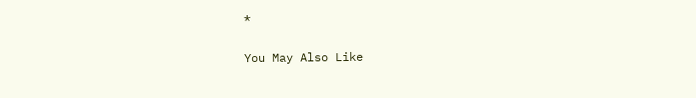*

You May Also Like